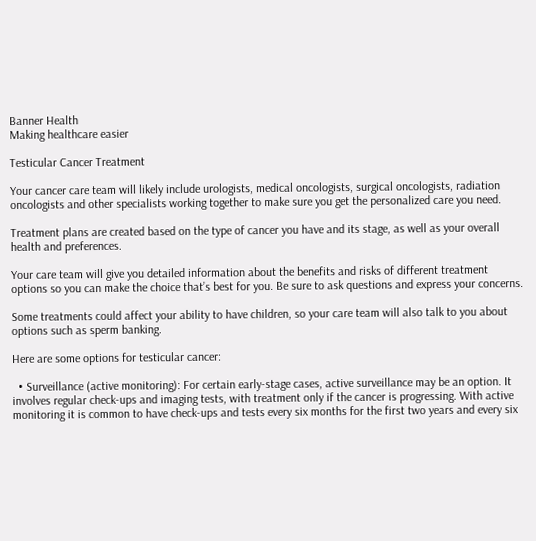Banner Health
Making healthcare easier

Testicular Cancer Treatment

Your cancer care team will likely include urologists, medical oncologists, surgical oncologists, radiation oncologists and other specialists working together to make sure you get the personalized care you need.

Treatment plans are created based on the type of cancer you have and its stage, as well as your overall health and preferences.

Your care team will give you detailed information about the benefits and risks of different treatment options so you can make the choice that’s best for you. Be sure to ask questions and express your concerns.

Some treatments could affect your ability to have children, so your care team will also talk to you about options such as sperm banking.

Here are some options for testicular cancer:

  • Surveillance (active monitoring): For certain early-stage cases, active surveillance may be an option. It involves regular check-ups and imaging tests, with treatment only if the cancer is progressing. With active monitoring it is common to have check-ups and tests every six months for the first two years and every six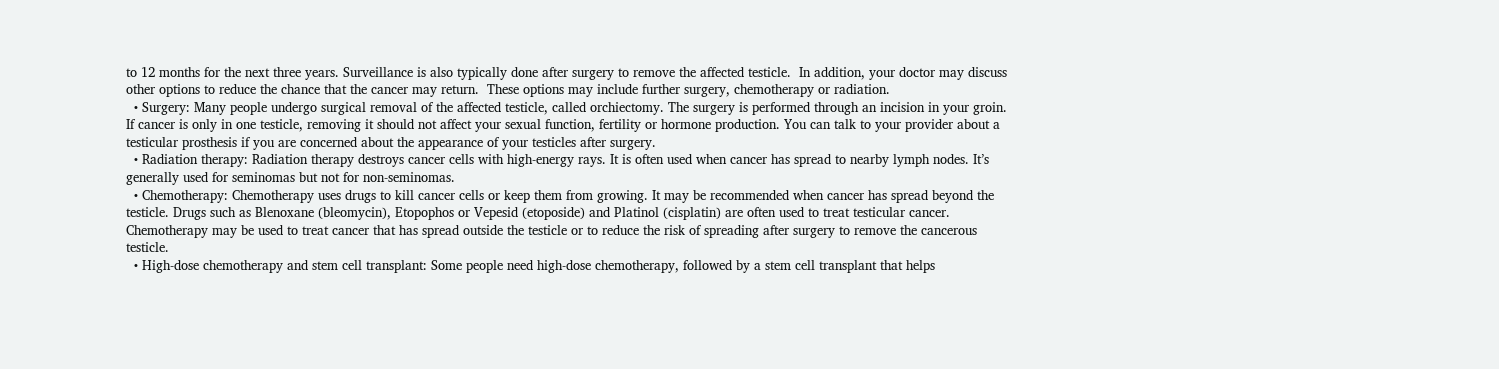to 12 months for the next three years. Surveillance is also typically done after surgery to remove the affected testicle.  In addition, your doctor may discuss other options to reduce the chance that the cancer may return.  These options may include further surgery, chemotherapy or radiation.
  • Surgery: Many people undergo surgical removal of the affected testicle, called orchiectomy. The surgery is performed through an incision in your groin. If cancer is only in one testicle, removing it should not affect your sexual function, fertility or hormone production. You can talk to your provider about a testicular prosthesis if you are concerned about the appearance of your testicles after surgery.
  • Radiation therapy: Radiation therapy destroys cancer cells with high-energy rays. It is often used when cancer has spread to nearby lymph nodes. It’s generally used for seminomas but not for non-seminomas.
  • Chemotherapy: Chemotherapy uses drugs to kill cancer cells or keep them from growing. It may be recommended when cancer has spread beyond the testicle. Drugs such as Blenoxane (bleomycin), Etopophos or Vepesid (etoposide) and Platinol (cisplatin) are often used to treat testicular cancer. Chemotherapy may be used to treat cancer that has spread outside the testicle or to reduce the risk of spreading after surgery to remove the cancerous testicle.
  • High-dose chemotherapy and stem cell transplant: Some people need high-dose chemotherapy, followed by a stem cell transplant that helps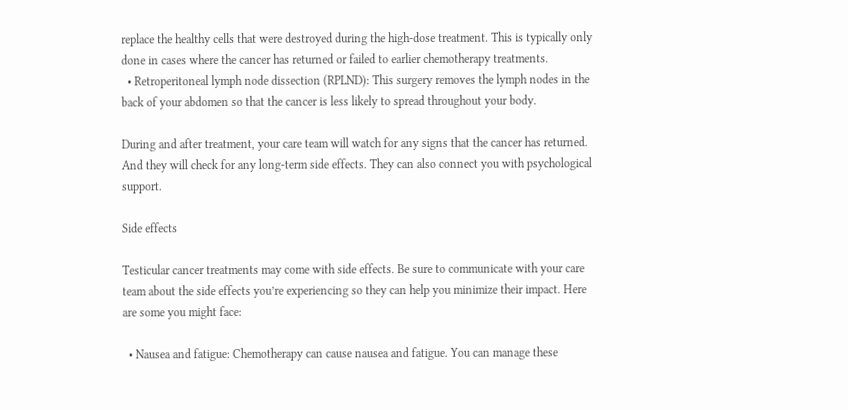replace the healthy cells that were destroyed during the high-dose treatment. This is typically only done in cases where the cancer has returned or failed to earlier chemotherapy treatments.
  • Retroperitoneal lymph node dissection (RPLND): This surgery removes the lymph nodes in the back of your abdomen so that the cancer is less likely to spread throughout your body.

During and after treatment, your care team will watch for any signs that the cancer has returned. And they will check for any long-term side effects. They can also connect you with psychological support.

Side effects

Testicular cancer treatments may come with side effects. Be sure to communicate with your care team about the side effects you’re experiencing so they can help you minimize their impact. Here are some you might face:

  • Nausea and fatigue: Chemotherapy can cause nausea and fatigue. You can manage these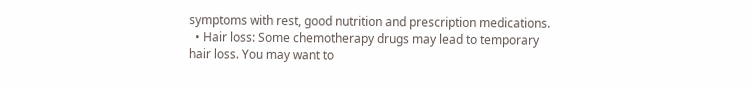symptoms with rest, good nutrition and prescription medications.
  • Hair loss: Some chemotherapy drugs may lead to temporary hair loss. You may want to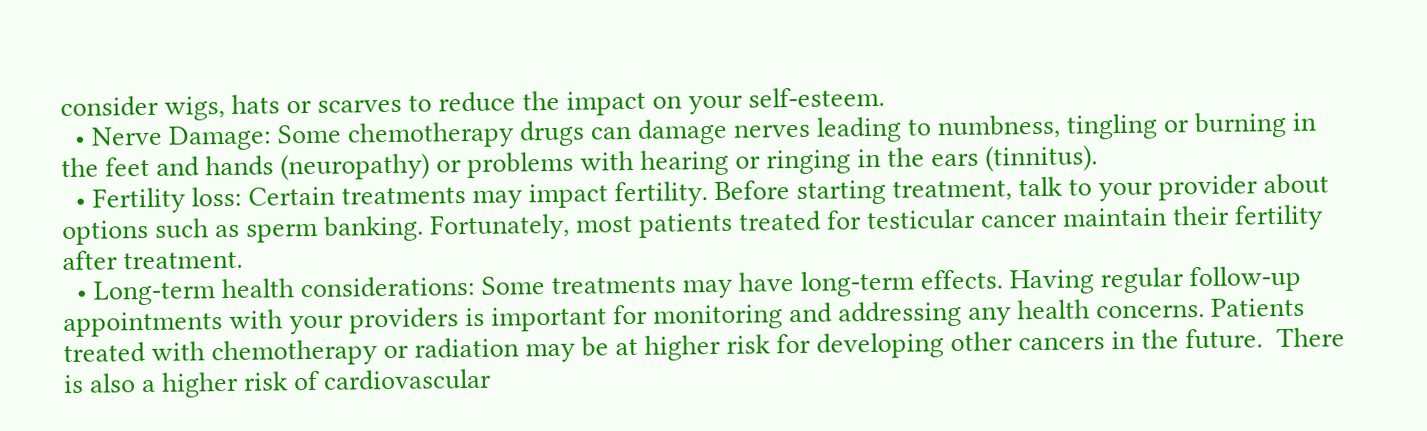consider wigs, hats or scarves to reduce the impact on your self-esteem.
  • Nerve Damage: Some chemotherapy drugs can damage nerves leading to numbness, tingling or burning in the feet and hands (neuropathy) or problems with hearing or ringing in the ears (tinnitus).
  • Fertility loss: Certain treatments may impact fertility. Before starting treatment, talk to your provider about options such as sperm banking. Fortunately, most patients treated for testicular cancer maintain their fertility after treatment.
  • Long-term health considerations: Some treatments may have long-term effects. Having regular follow-up appointments with your providers is important for monitoring and addressing any health concerns. Patients treated with chemotherapy or radiation may be at higher risk for developing other cancers in the future.  There is also a higher risk of cardiovascular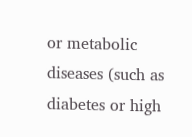or metabolic diseases (such as diabetes or high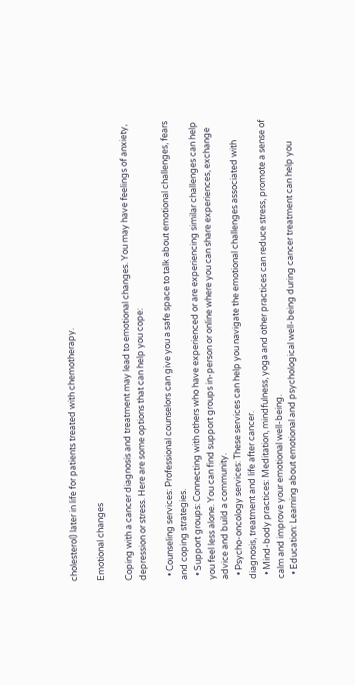cholesterol) later in life for patients treated with chemotherapy.

Emotional changes

Coping with a cancer diagnosis and treatment may lead to emotional changes. You may have feelings of anxiety, depression or stress. Here are some options that can help you cope:

  • Counseling services: Professional counselors can give you a safe space to talk about emotional challenges, fears and coping strategies.
  • Support groups: Connecting with others who have experienced or are experiencing similar challenges can help you feel less alone. You can find support groups in-person or online where you can share experiences, exchange advice and build a community.
  • Psycho-oncology services: These services can help you navigate the emotional challenges associated with diagnosis, treatment and life after cancer.
  • Mind-body practices: Meditation, mindfulness, yoga and other practices can reduce stress, promote a sense of calm and improve your emotional well-being.
  • Education: Learning about emotional and psychological well-being during cancer treatment can help you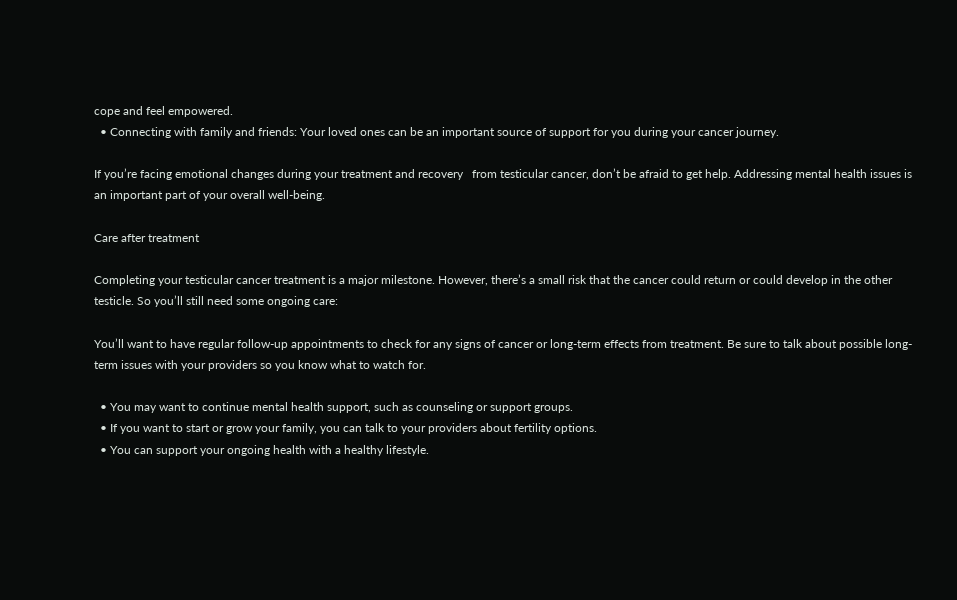cope and feel empowered.
  • Connecting with family and friends: Your loved ones can be an important source of support for you during your cancer journey.

If you’re facing emotional changes during your treatment and recovery   from testicular cancer, don’t be afraid to get help. Addressing mental health issues is an important part of your overall well-being.

Care after treatment

Completing your testicular cancer treatment is a major milestone. However, there’s a small risk that the cancer could return or could develop in the other testicle. So you’ll still need some ongoing care:

You’ll want to have regular follow-up appointments to check for any signs of cancer or long-term effects from treatment. Be sure to talk about possible long-term issues with your providers so you know what to watch for.

  • You may want to continue mental health support, such as counseling or support groups.
  • If you want to start or grow your family, you can talk to your providers about fertility options.
  • You can support your ongoing health with a healthy lifestyle.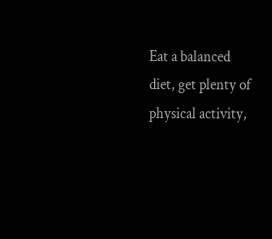Eat a balanced diet, get plenty of physical activity,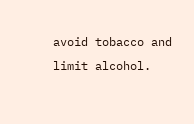avoid tobacco and limit alcohol.